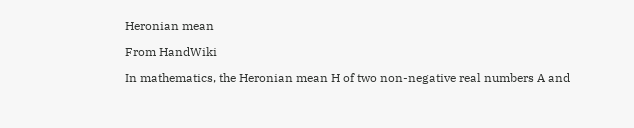Heronian mean

From HandWiki

In mathematics, the Heronian mean H of two non-negative real numbers A and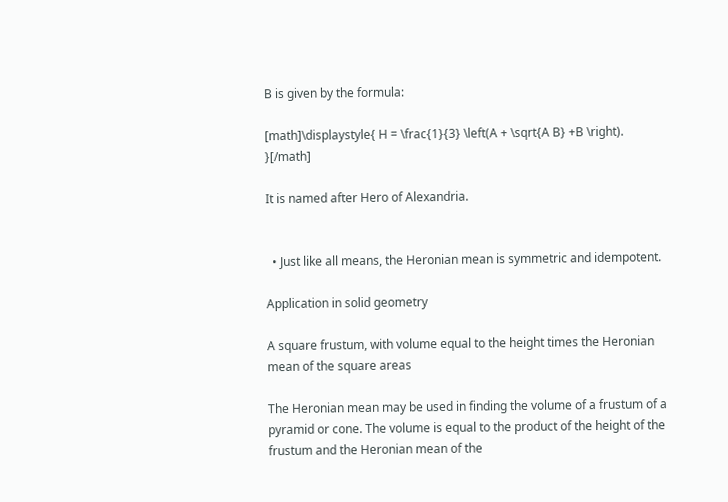B is given by the formula:

[math]\displaystyle{ H = \frac{1}{3} \left(A + \sqrt{A B} +B \right). }[/math]

It is named after Hero of Alexandria.


  • Just like all means, the Heronian mean is symmetric and idempotent.

Application in solid geometry

A square frustum, with volume equal to the height times the Heronian mean of the square areas

The Heronian mean may be used in finding the volume of a frustum of a pyramid or cone. The volume is equal to the product of the height of the frustum and the Heronian mean of the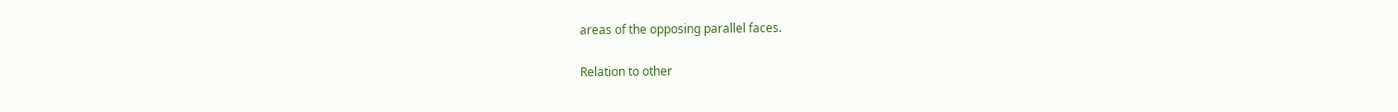areas of the opposing parallel faces.

Relation to other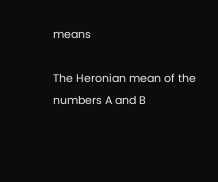means

The Heronian mean of the numbers A and B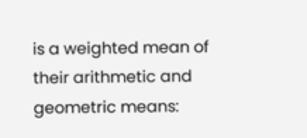is a weighted mean of their arithmetic and geometric means: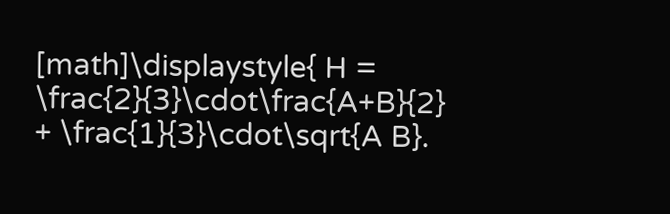[math]\displaystyle{ H = \frac{2}{3}\cdot\frac{A+B}{2} + \frac{1}{3}\cdot\sqrt{A B}.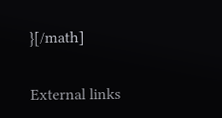}[/math]


External links